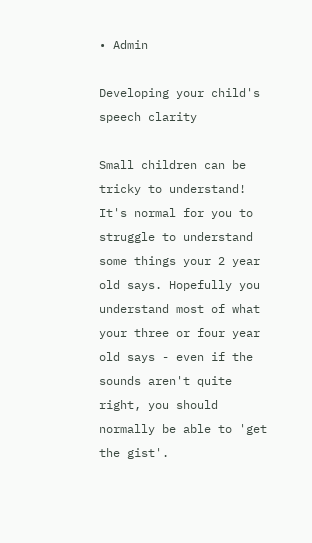• Admin

Developing your child's speech clarity

Small children can be tricky to understand! It's normal for you to struggle to understand some things your 2 year old says. Hopefully you understand most of what your three or four year old says - even if the sounds aren't quite right, you should normally be able to 'get the gist'.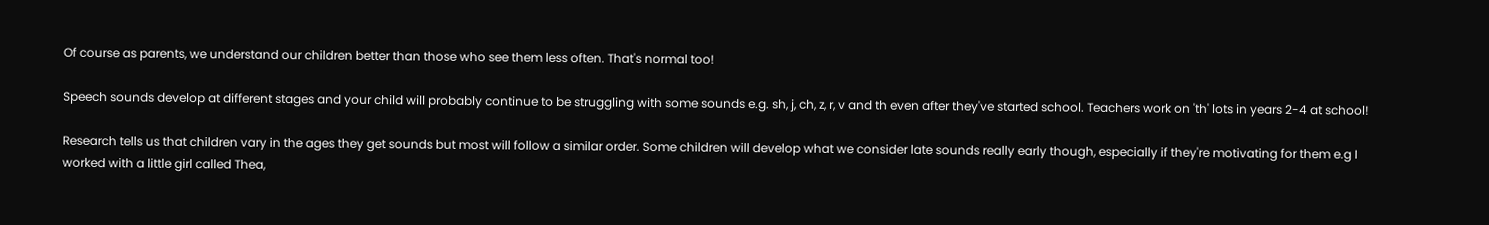Of course as parents, we understand our children better than those who see them less often. That's normal too!

Speech sounds develop at different stages and your child will probably continue to be struggling with some sounds e.g. sh, j, ch, z, r, v and th even after they've started school. Teachers work on 'th' lots in years 2-4 at school!

Research tells us that children vary in the ages they get sounds but most will follow a similar order. Some children will develop what we consider late sounds really early though, especially if they're motivating for them e.g I worked with a little girl called Thea,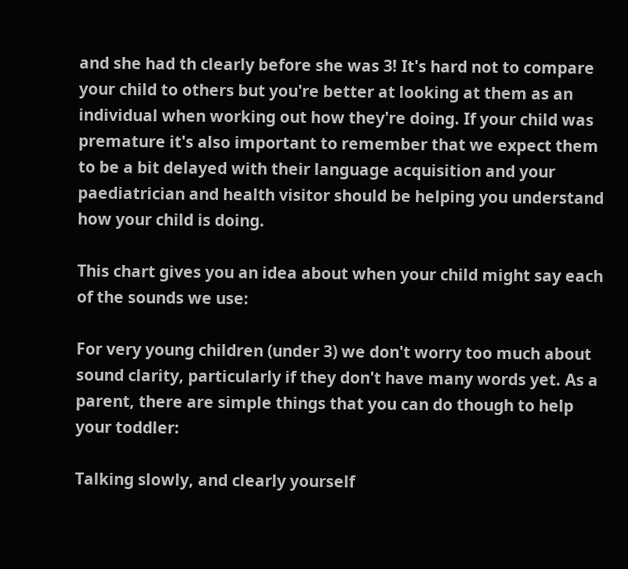and she had th clearly before she was 3! It's hard not to compare your child to others but you're better at looking at them as an individual when working out how they're doing. If your child was premature it's also important to remember that we expect them to be a bit delayed with their language acquisition and your paediatrician and health visitor should be helping you understand how your child is doing.

This chart gives you an idea about when your child might say each of the sounds we use:

For very young children (under 3) we don't worry too much about sound clarity, particularly if they don't have many words yet. As a parent, there are simple things that you can do though to help your toddler:

Talking slowly, and clearly yourself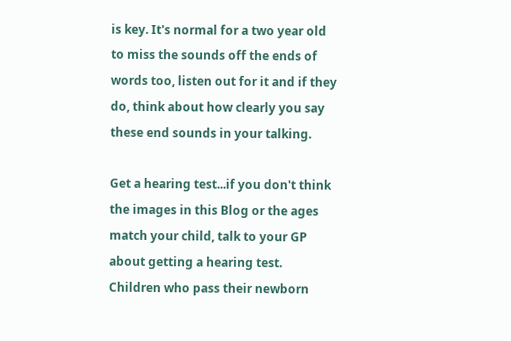is key. It's normal for a two year old to miss the sounds off the ends of words too, listen out for it and if they do, think about how clearly you say these end sounds in your talking.

Get a hearing test...if you don't think the images in this Blog or the ages match your child, talk to your GP about getting a hearing test. Children who pass their newborn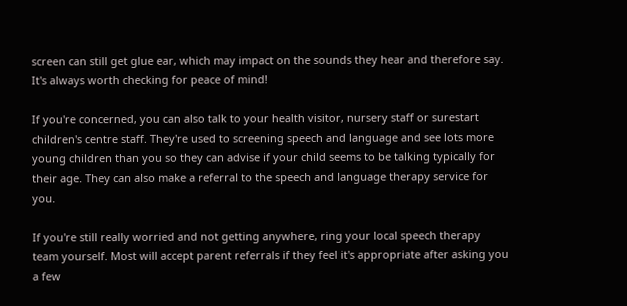screen can still get glue ear, which may impact on the sounds they hear and therefore say. It's always worth checking for peace of mind!

If you're concerned, you can also talk to your health visitor, nursery staff or surestart children's centre staff. They're used to screening speech and language and see lots more young children than you so they can advise if your child seems to be talking typically for their age. They can also make a referral to the speech and language therapy service for you.

If you're still really worried and not getting anywhere, ring your local speech therapy team yourself. Most will accept parent referrals if they feel it's appropriate after asking you a few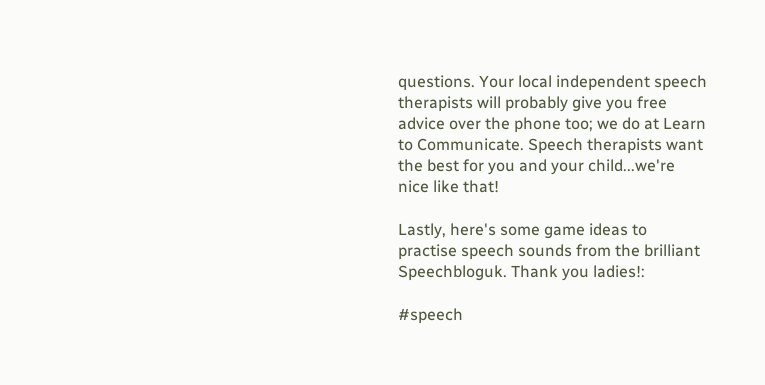questions. Your local independent speech therapists will probably give you free advice over the phone too; we do at Learn to Communicate. Speech therapists want the best for you and your child...we're nice like that!

Lastly, here's some game ideas to practise speech sounds from the brilliant Speechbloguk. Thank you ladies!:

#speech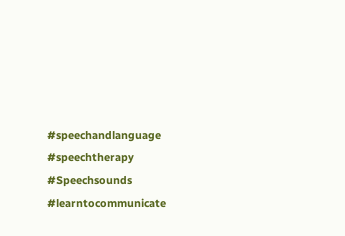#speechandlanguage #speechtherapy #Speechsounds #learntocommunicate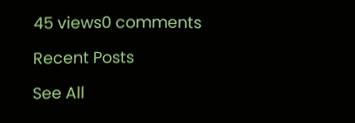45 views0 comments

Recent Posts

See All